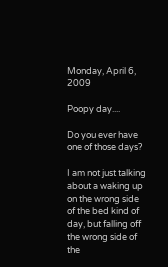Monday, April 6, 2009

Poopy day....

Do you ever have one of those days?

I am not just talking about a waking up on the wrong side of the bed kind of day, but falling off the wrong side of the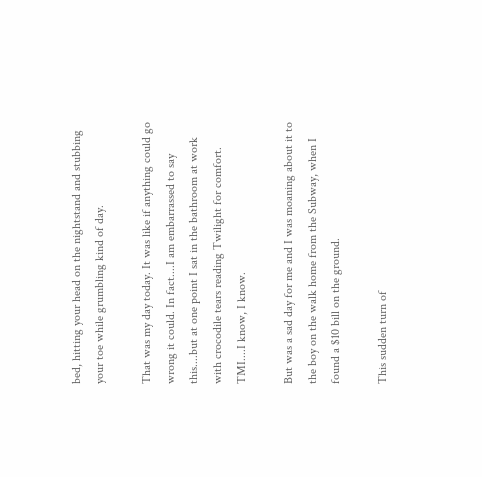bed, hitting your head on the nightstand and stubbing your toe while grumbling kind of day.

That was my day today. It was like if anything could go wrong it could. In fact....I am embarrassed to say this....but at one point I sat in the bathroom at work with crocodile tears reading Twilight for comfort. TMI....I know, I know.

But was a sad day for me and I was moaning about it to the boy on the walk home from the Subway, when I found a $10 bill on the ground.

This sudden turn of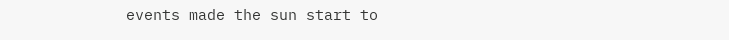events made the sun start to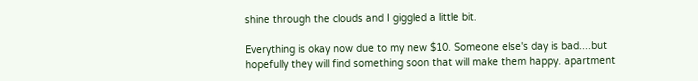shine through the clouds and I giggled a little bit.

Everything is okay now due to my new $10. Someone else's day is bad....but hopefully they will find something soon that will make them happy. apartment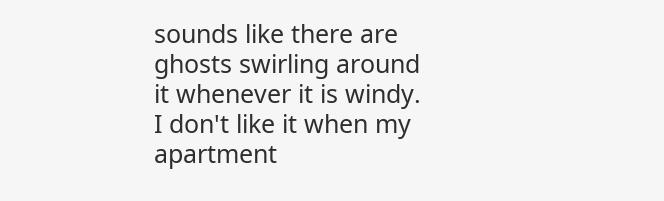sounds like there are ghosts swirling around it whenever it is windy. I don't like it when my apartment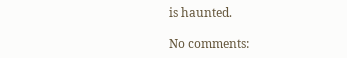is haunted.

No comments: